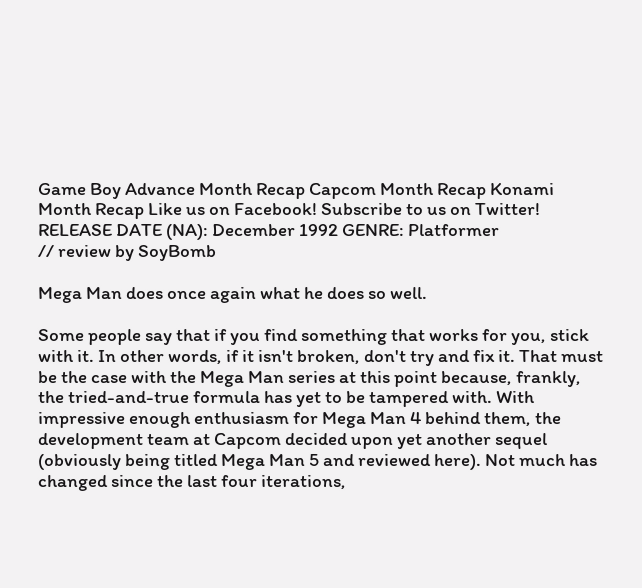Game Boy Advance Month Recap Capcom Month Recap Konami Month Recap Like us on Facebook! Subscribe to us on Twitter!
RELEASE DATE (NA): December 1992 GENRE: Platformer
// review by SoyBomb

Mega Man does once again what he does so well.

Some people say that if you find something that works for you, stick with it. In other words, if it isn't broken, don't try and fix it. That must be the case with the Mega Man series at this point because, frankly, the tried-and-true formula has yet to be tampered with. With impressive enough enthusiasm for Mega Man 4 behind them, the development team at Capcom decided upon yet another sequel (obviously being titled Mega Man 5 and reviewed here). Not much has changed since the last four iterations,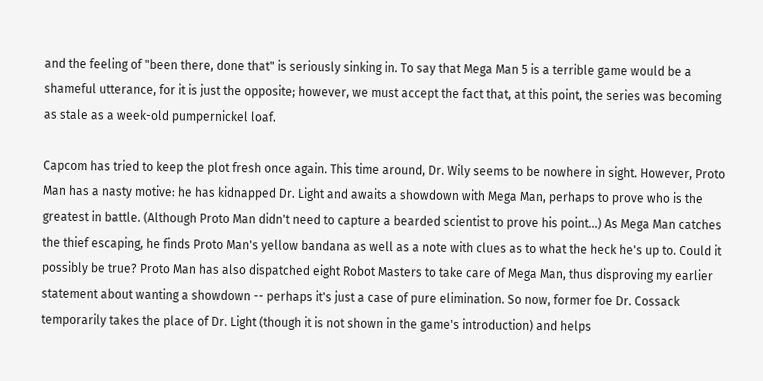and the feeling of "been there, done that" is seriously sinking in. To say that Mega Man 5 is a terrible game would be a shameful utterance, for it is just the opposite; however, we must accept the fact that, at this point, the series was becoming as stale as a week-old pumpernickel loaf.

Capcom has tried to keep the plot fresh once again. This time around, Dr. Wily seems to be nowhere in sight. However, Proto Man has a nasty motive: he has kidnapped Dr. Light and awaits a showdown with Mega Man, perhaps to prove who is the greatest in battle. (Although Proto Man didn't need to capture a bearded scientist to prove his point...) As Mega Man catches the thief escaping, he finds Proto Man's yellow bandana as well as a note with clues as to what the heck he's up to. Could it possibly be true? Proto Man has also dispatched eight Robot Masters to take care of Mega Man, thus disproving my earlier statement about wanting a showdown -- perhaps it's just a case of pure elimination. So now, former foe Dr. Cossack temporarily takes the place of Dr. Light (though it is not shown in the game's introduction) and helps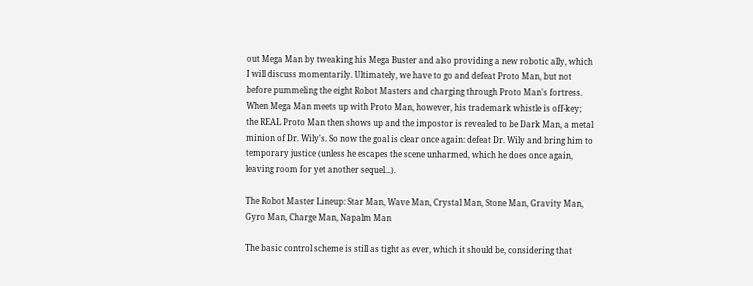out Mega Man by tweaking his Mega Buster and also providing a new robotic ally, which I will discuss momentarily. Ultimately, we have to go and defeat Proto Man, but not before pummeling the eight Robot Masters and charging through Proto Man's fortress. When Mega Man meets up with Proto Man, however, his trademark whistle is off-key; the REAL Proto Man then shows up and the impostor is revealed to be Dark Man, a metal minion of Dr. Wily's. So now the goal is clear once again: defeat Dr. Wily and bring him to temporary justice (unless he escapes the scene unharmed, which he does once again, leaving room for yet another sequel...).

The Robot Master Lineup: Star Man, Wave Man, Crystal Man, Stone Man, Gravity Man, Gyro Man, Charge Man, Napalm Man

The basic control scheme is still as tight as ever, which it should be, considering that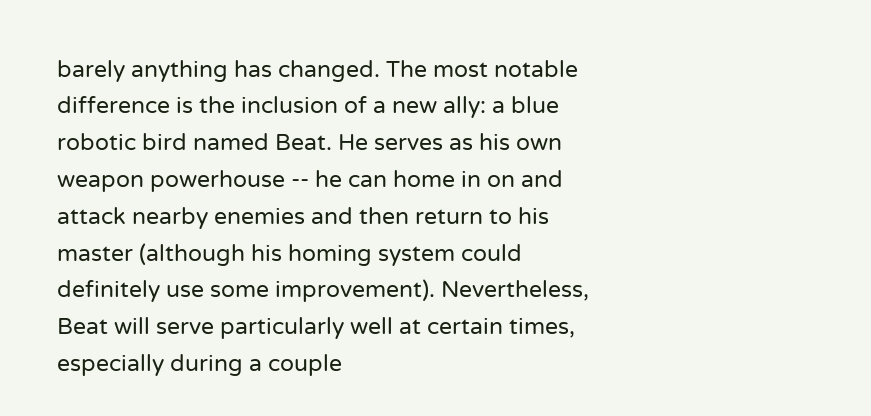barely anything has changed. The most notable difference is the inclusion of a new ally: a blue robotic bird named Beat. He serves as his own weapon powerhouse -- he can home in on and attack nearby enemies and then return to his master (although his homing system could definitely use some improvement). Nevertheless, Beat will serve particularly well at certain times, especially during a couple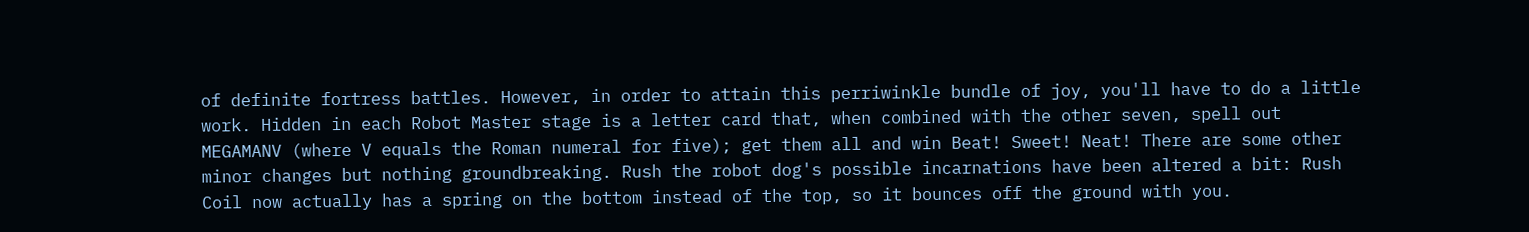of definite fortress battles. However, in order to attain this perriwinkle bundle of joy, you'll have to do a little work. Hidden in each Robot Master stage is a letter card that, when combined with the other seven, spell out MEGAMANV (where V equals the Roman numeral for five); get them all and win Beat! Sweet! Neat! There are some other minor changes but nothing groundbreaking. Rush the robot dog's possible incarnations have been altered a bit: Rush Coil now actually has a spring on the bottom instead of the top, so it bounces off the ground with you.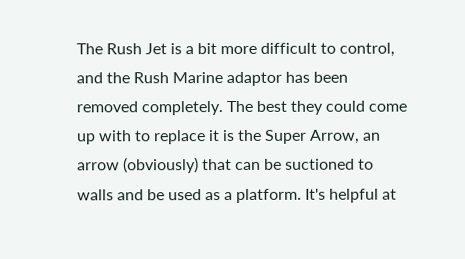The Rush Jet is a bit more difficult to control, and the Rush Marine adaptor has been removed completely. The best they could come up with to replace it is the Super Arrow, an arrow (obviously) that can be suctioned to walls and be used as a platform. It's helpful at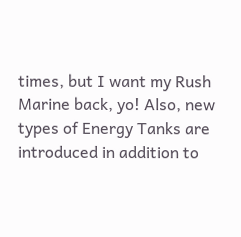times, but I want my Rush Marine back, yo! Also, new types of Energy Tanks are introduced in addition to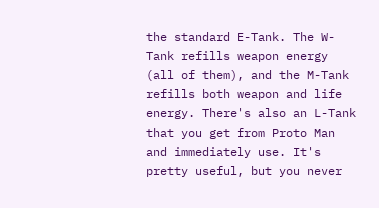the standard E-Tank. The W-Tank refills weapon energy (all of them), and the M-Tank refills both weapon and life energy. There's also an L-Tank that you get from Proto Man and immediately use. It's pretty useful, but you never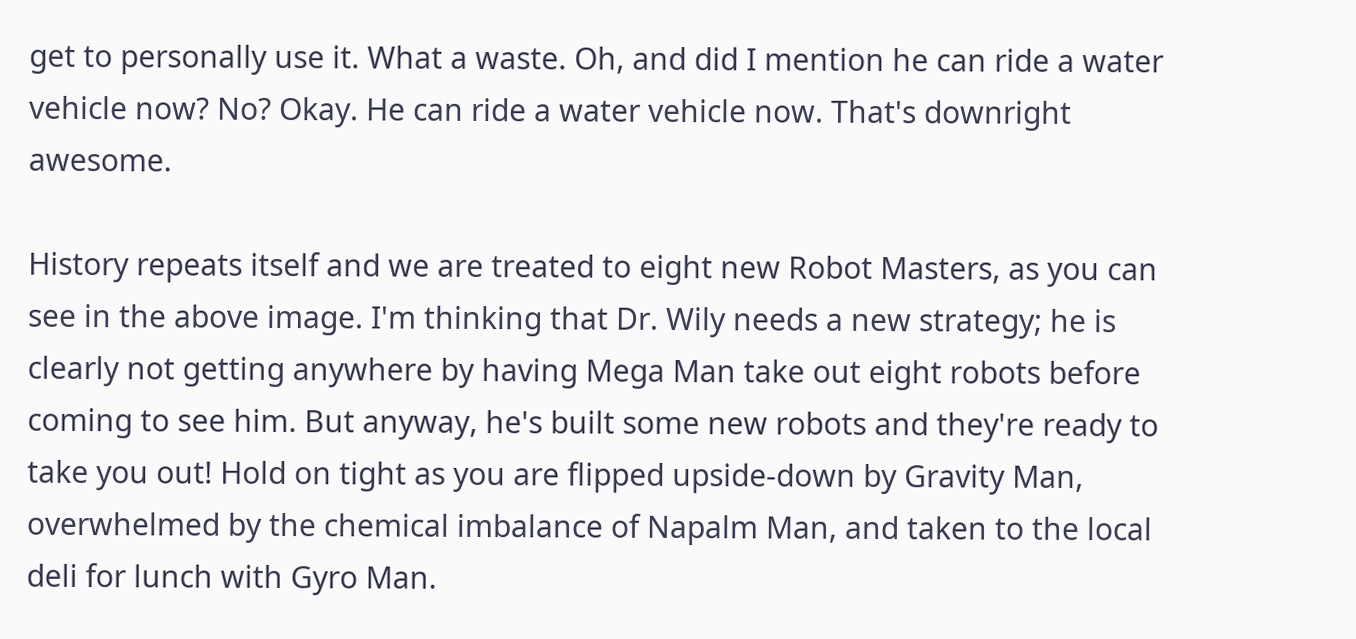get to personally use it. What a waste. Oh, and did I mention he can ride a water vehicle now? No? Okay. He can ride a water vehicle now. That's downright awesome.

History repeats itself and we are treated to eight new Robot Masters, as you can see in the above image. I'm thinking that Dr. Wily needs a new strategy; he is clearly not getting anywhere by having Mega Man take out eight robots before coming to see him. But anyway, he's built some new robots and they're ready to take you out! Hold on tight as you are flipped upside-down by Gravity Man, overwhelmed by the chemical imbalance of Napalm Man, and taken to the local deli for lunch with Gyro Man.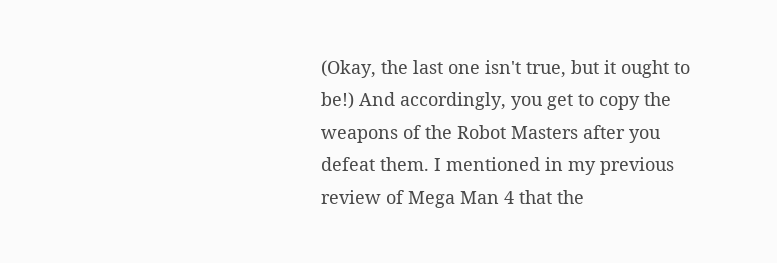(Okay, the last one isn't true, but it ought to be!) And accordingly, you get to copy the weapons of the Robot Masters after you defeat them. I mentioned in my previous review of Mega Man 4 that the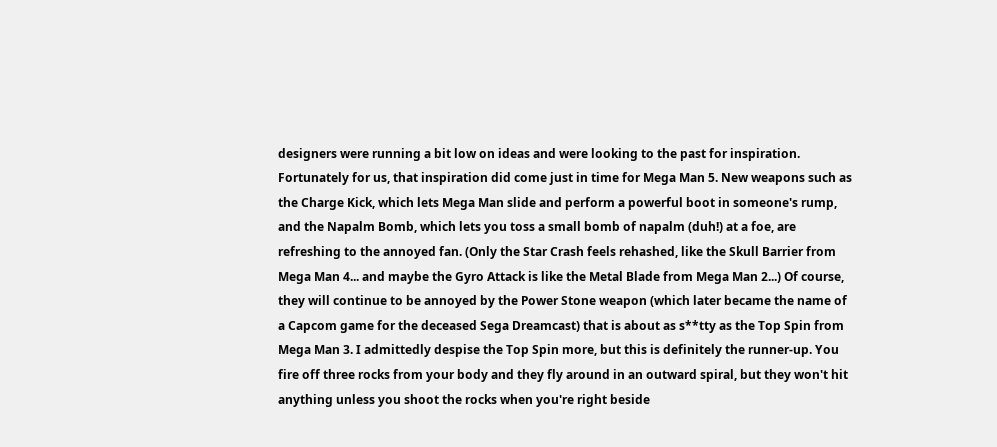designers were running a bit low on ideas and were looking to the past for inspiration. Fortunately for us, that inspiration did come just in time for Mega Man 5. New weapons such as the Charge Kick, which lets Mega Man slide and perform a powerful boot in someone's rump, and the Napalm Bomb, which lets you toss a small bomb of napalm (duh!) at a foe, are refreshing to the annoyed fan. (Only the Star Crash feels rehashed, like the Skull Barrier from Mega Man 4... and maybe the Gyro Attack is like the Metal Blade from Mega Man 2...) Of course, they will continue to be annoyed by the Power Stone weapon (which later became the name of a Capcom game for the deceased Sega Dreamcast) that is about as s**tty as the Top Spin from Mega Man 3. I admittedly despise the Top Spin more, but this is definitely the runner-up. You fire off three rocks from your body and they fly around in an outward spiral, but they won't hit anything unless you shoot the rocks when you're right beside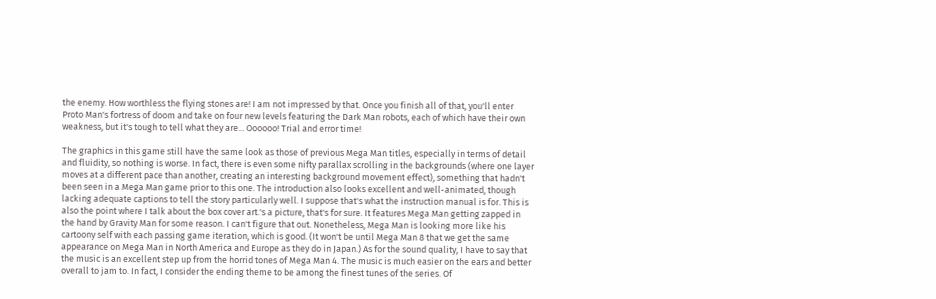the enemy. How worthless the flying stones are! I am not impressed by that. Once you finish all of that, you'll enter Proto Man's fortress of doom and take on four new levels featuring the Dark Man robots, each of which have their own weakness, but it's tough to tell what they are... Oooooo! Trial and error time!

The graphics in this game still have the same look as those of previous Mega Man titles, especially in terms of detail and fluidity, so nothing is worse. In fact, there is even some nifty parallax scrolling in the backgrounds (where one layer moves at a different pace than another, creating an interesting background movement effect), something that hadn't been seen in a Mega Man game prior to this one. The introduction also looks excellent and well-animated, though lacking adequate captions to tell the story particularly well. I suppose that's what the instruction manual is for. This is also the point where I talk about the box cover art.'s a picture, that's for sure. It features Mega Man getting zapped in the hand by Gravity Man for some reason. I can't figure that out. Nonetheless, Mega Man is looking more like his cartoony self with each passing game iteration, which is good. (It won't be until Mega Man 8 that we get the same appearance on Mega Man in North America and Europe as they do in Japan.) As for the sound quality, I have to say that the music is an excellent step up from the horrid tones of Mega Man 4. The music is much easier on the ears and better overall to jam to. In fact, I consider the ending theme to be among the finest tunes of the series. Of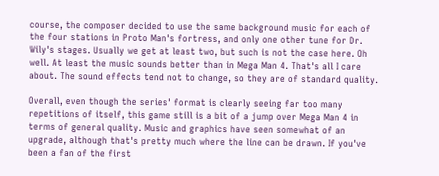course, the composer decided to use the same background music for each of the four stations in Proto Man's fortress, and only one other tune for Dr. Wily's stages. Usually we get at least two, but such is not the case here. Oh well. At least the music sounds better than in Mega Man 4. That's all I care about. The sound effects tend not to change, so they are of standard quality.

Overall, even though the series' format is clearly seeing far too many repetitions of itself, this game still is a bit of a jump over Mega Man 4 in terms of general quality. Music and graphics have seen somewhat of an upgrade, although that's pretty much where the line can be drawn. If you've been a fan of the first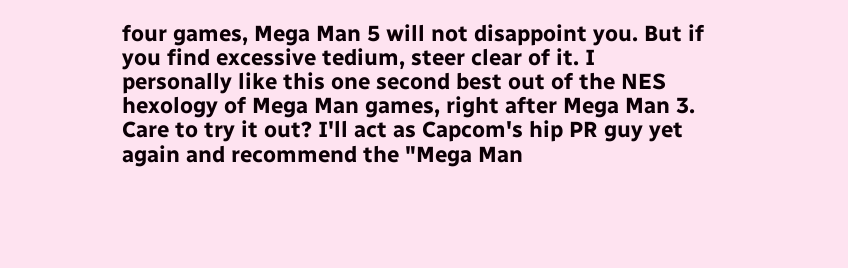four games, Mega Man 5 will not disappoint you. But if you find excessive tedium, steer clear of it. I personally like this one second best out of the NES hexology of Mega Man games, right after Mega Man 3. Care to try it out? I'll act as Capcom's hip PR guy yet again and recommend the "Mega Man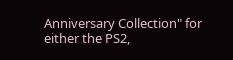Anniversary Collection" for either the PS2,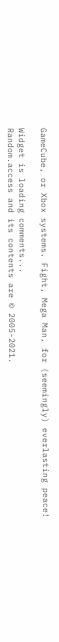GameCube, or Xbox systems. Fight, Mega Man, for (seemingly) everlasting peace!

Widget is loading comments...
Random.access and its contents are © 2005-2021.